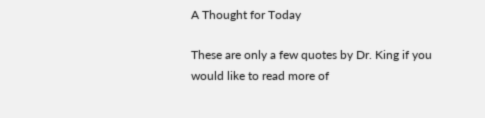A Thought for Today

These are only a few quotes by Dr. King if you would like to read more of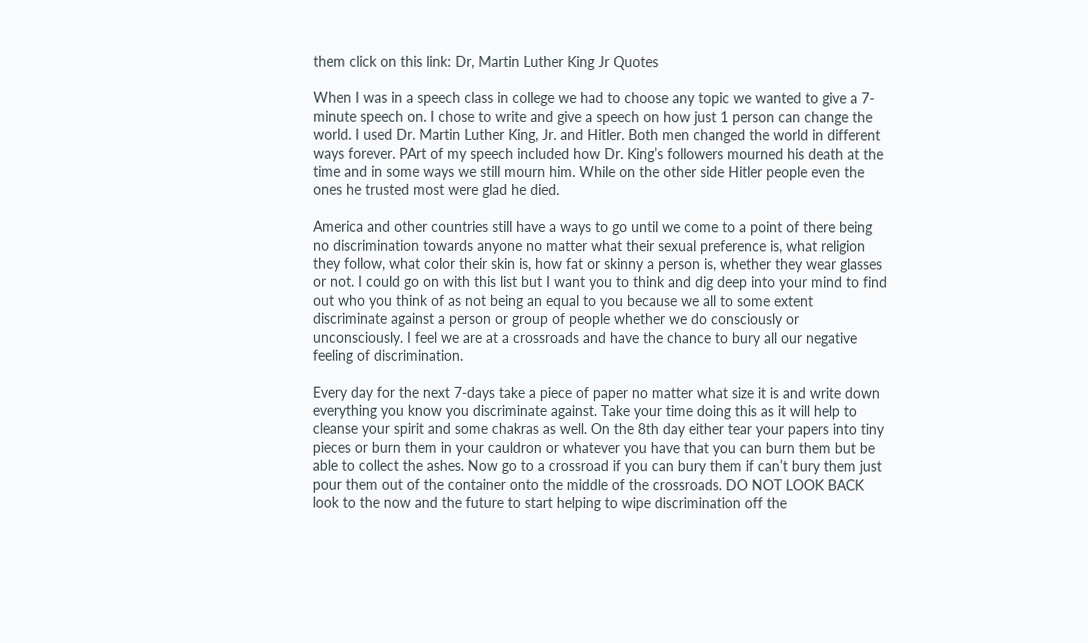them click on this link: Dr, Martin Luther King Jr Quotes

When I was in a speech class in college we had to choose any topic we wanted to give a 7-minute speech on. I chose to write and give a speech on how just 1 person can change the world. I used Dr. Martin Luther King, Jr. and Hitler. Both men changed the world in different ways forever. PArt of my speech included how Dr. King’s followers mourned his death at the time and in some ways we still mourn him. While on the other side Hitler people even the ones he trusted most were glad he died.

America and other countries still have a ways to go until we come to a point of there being no discrimination towards anyone no matter what their sexual preference is, what religion they follow, what color their skin is, how fat or skinny a person is, whether they wear glasses or not. I could go on with this list but I want you to think and dig deep into your mind to find out who you think of as not being an equal to you because we all to some extent discriminate against a person or group of people whether we do consciously or unconsciously. I feel we are at a crossroads and have the chance to bury all our negative feeling of discrimination.

Every day for the next 7-days take a piece of paper no matter what size it is and write down everything you know you discriminate against. Take your time doing this as it will help to cleanse your spirit and some chakras as well. On the 8th day either tear your papers into tiny pieces or burn them in your cauldron or whatever you have that you can burn them but be able to collect the ashes. Now go to a crossroad if you can bury them if can’t bury them just pour them out of the container onto the middle of the crossroads. DO NOT LOOK BACK look to the now and the future to start helping to wipe discrimination off the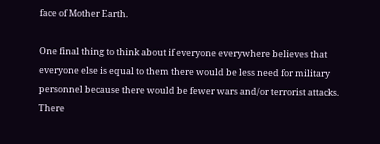face of Mother Earth.

One final thing to think about if everyone everywhere believes that everyone else is equal to them there would be less need for military personnel because there would be fewer wars and/or terrorist attacks. There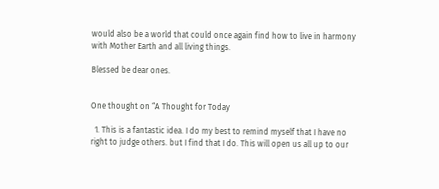would also be a world that could once again find how to live in harmony with Mother Earth and all living things.

Blessed be dear ones.


One thought on “A Thought for Today

  1. This is a fantastic idea. I do my best to remind myself that I have no right to judge others. but I find that I do. This will open us all up to our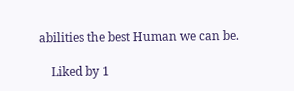abilities the best Human we can be.

    Liked by 1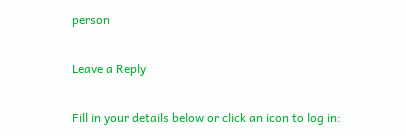person

Leave a Reply

Fill in your details below or click an icon to log in: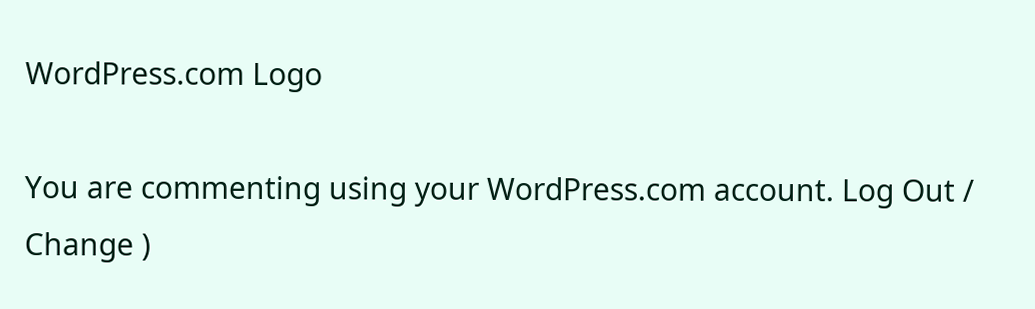WordPress.com Logo

You are commenting using your WordPress.com account. Log Out /  Change )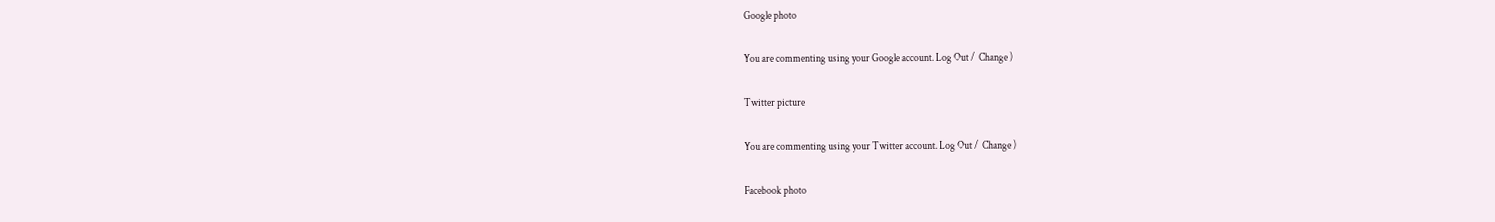Google photo

You are commenting using your Google account. Log Out /  Change )

Twitter picture

You are commenting using your Twitter account. Log Out /  Change )

Facebook photo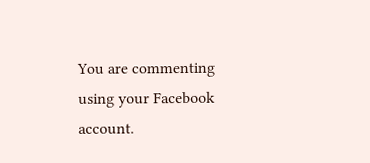You are commenting using your Facebook account.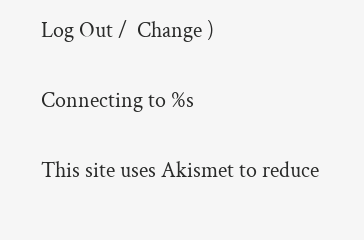Log Out /  Change )

Connecting to %s

This site uses Akismet to reduce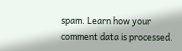spam. Learn how your comment data is processed.